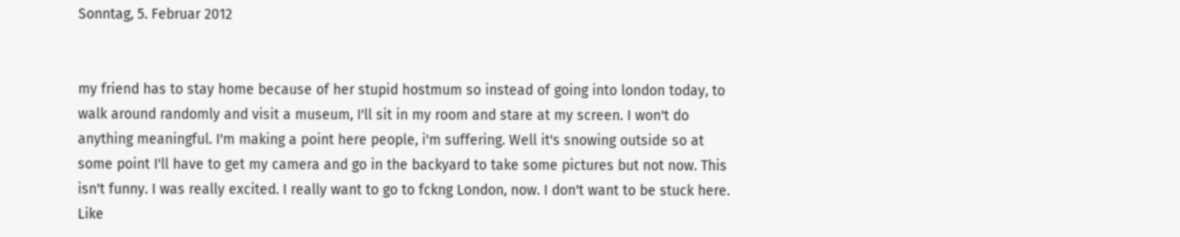Sonntag, 5. Februar 2012


my friend has to stay home because of her stupid hostmum so instead of going into london today, to walk around randomly and visit a museum, I'll sit in my room and stare at my screen. I won't do anything meaningful. I'm making a point here people, i'm suffering. Well it's snowing outside so at some point I'll have to get my camera and go in the backyard to take some pictures but not now. This isn't funny. I was really excited. I really want to go to fckng London, now. I don't want to be stuck here. Like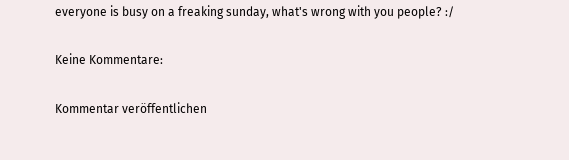everyone is busy on a freaking sunday, what's wrong with you people? :/

Keine Kommentare:

Kommentar veröffentlichen